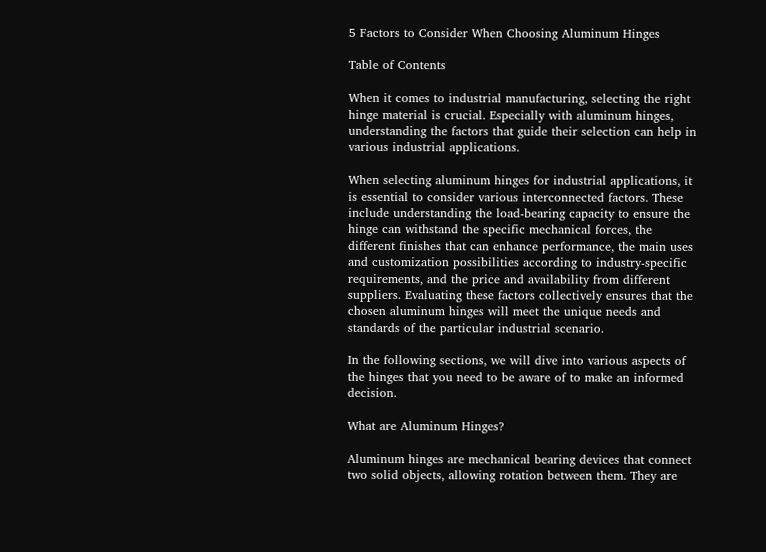5 Factors to Consider When Choosing Aluminum Hinges

Table of Contents

When it comes to industrial manufacturing, selecting the right hinge material is crucial. Especially with aluminum hinges, understanding the factors that guide their selection can help in various industrial applications.

When selecting aluminum hinges for industrial applications, it is essential to consider various interconnected factors. These include understanding the load-bearing capacity to ensure the hinge can withstand the specific mechanical forces, the different finishes that can enhance performance, the main uses and customization possibilities according to industry-specific requirements, and the price and availability from different suppliers. Evaluating these factors collectively ensures that the chosen aluminum hinges will meet the unique needs and standards of the particular industrial scenario.

In the following sections, we will dive into various aspects of the hinges that you need to be aware of to make an informed decision.

What are Aluminum Hinges?

Aluminum hinges are mechanical bearing devices that connect two solid objects, allowing rotation between them. They are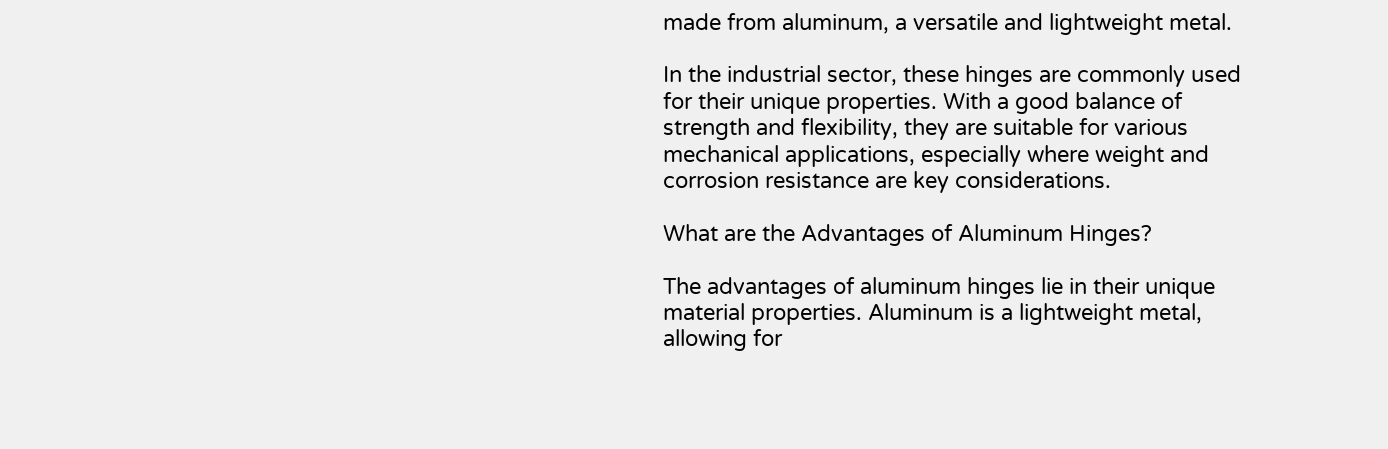made from aluminum, a versatile and lightweight metal.

In the industrial sector, these hinges are commonly used for their unique properties. With a good balance of strength and flexibility, they are suitable for various mechanical applications, especially where weight and corrosion resistance are key considerations.

What are the Advantages of Aluminum Hinges?

The advantages of aluminum hinges lie in their unique material properties. Aluminum is a lightweight metal, allowing for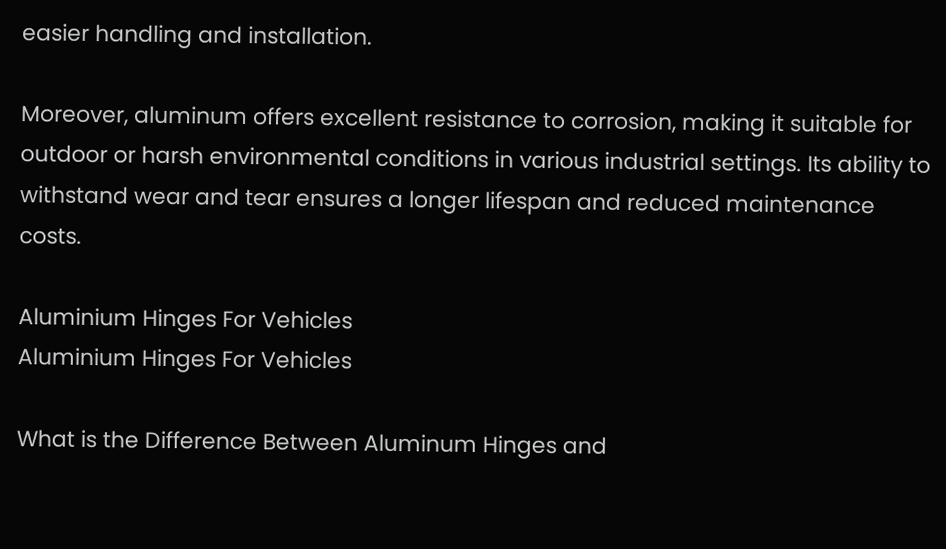easier handling and installation.

Moreover, aluminum offers excellent resistance to corrosion, making it suitable for outdoor or harsh environmental conditions in various industrial settings. Its ability to withstand wear and tear ensures a longer lifespan and reduced maintenance costs.

Aluminium Hinges For Vehicles
Aluminium Hinges For Vehicles

What is the Difference Between Aluminum Hinges and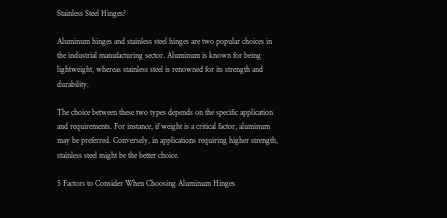Stainless Steel Hinges?

Aluminum hinges and stainless steel hinges are two popular choices in the industrial manufacturing sector. Aluminum is known for being lightweight, whereas stainless steel is renowned for its strength and durability.

The choice between these two types depends on the specific application and requirements. For instance, if weight is a critical factor, aluminum may be preferred. Conversely, in applications requiring higher strength, stainless steel might be the better choice.

5 Factors to Consider When Choosing Aluminum Hinges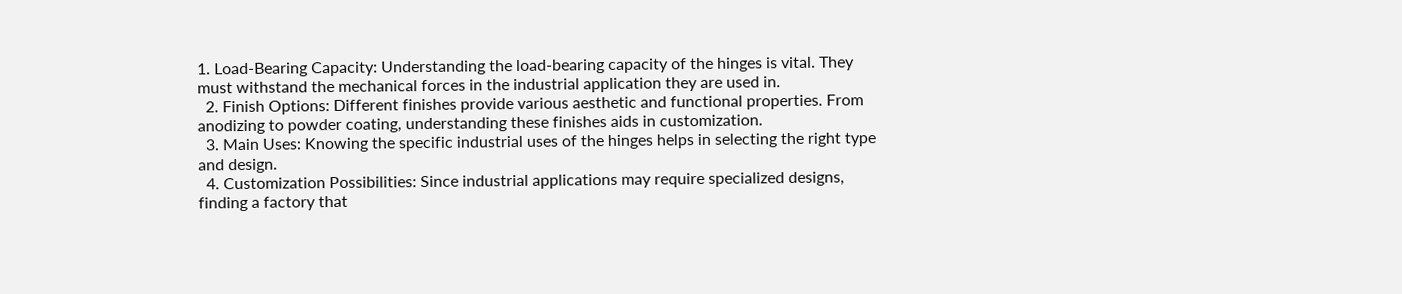1. Load-Bearing Capacity: Understanding the load-bearing capacity of the hinges is vital. They must withstand the mechanical forces in the industrial application they are used in.
  2. Finish Options: Different finishes provide various aesthetic and functional properties. From anodizing to powder coating, understanding these finishes aids in customization.
  3. Main Uses: Knowing the specific industrial uses of the hinges helps in selecting the right type and design.
  4. Customization Possibilities: Since industrial applications may require specialized designs, finding a factory that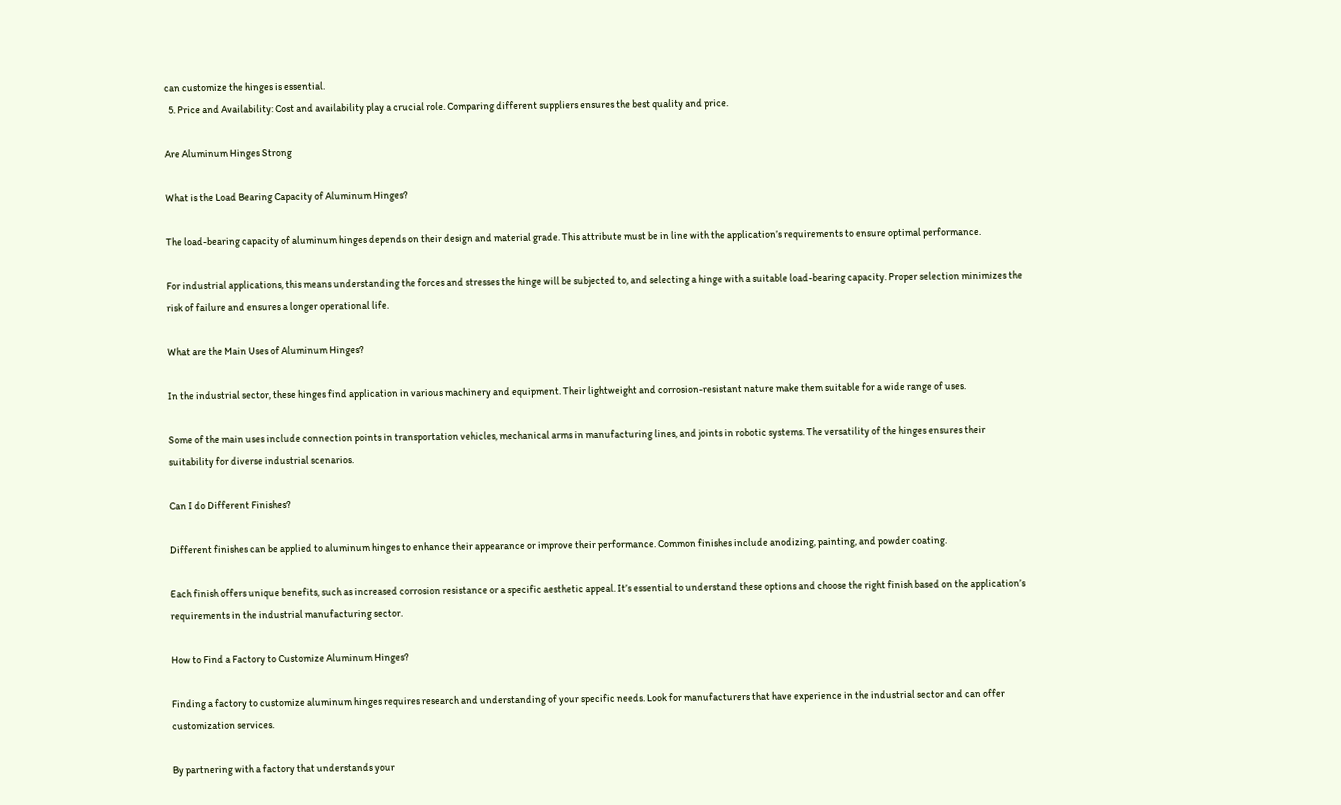can customize the hinges is essential.
  5. Price and Availability: Cost and availability play a crucial role. Comparing different suppliers ensures the best quality and price.

Are Aluminum Hinges Strong

What is the Load Bearing Capacity of Aluminum Hinges?

The load-bearing capacity of aluminum hinges depends on their design and material grade. This attribute must be in line with the application’s requirements to ensure optimal performance.

For industrial applications, this means understanding the forces and stresses the hinge will be subjected to, and selecting a hinge with a suitable load-bearing capacity. Proper selection minimizes the risk of failure and ensures a longer operational life.

What are the Main Uses of Aluminum Hinges?

In the industrial sector, these hinges find application in various machinery and equipment. Their lightweight and corrosion-resistant nature make them suitable for a wide range of uses.

Some of the main uses include connection points in transportation vehicles, mechanical arms in manufacturing lines, and joints in robotic systems. The versatility of the hinges ensures their suitability for diverse industrial scenarios.

Can I do Different Finishes?

Different finishes can be applied to aluminum hinges to enhance their appearance or improve their performance. Common finishes include anodizing, painting, and powder coating.

Each finish offers unique benefits, such as increased corrosion resistance or a specific aesthetic appeal. It’s essential to understand these options and choose the right finish based on the application’s requirements in the industrial manufacturing sector.

How to Find a Factory to Customize Aluminum Hinges?

Finding a factory to customize aluminum hinges requires research and understanding of your specific needs. Look for manufacturers that have experience in the industrial sector and can offer customization services.

By partnering with a factory that understands your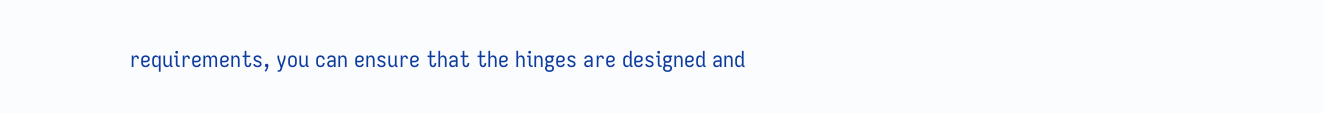requirements, you can ensure that the hinges are designed and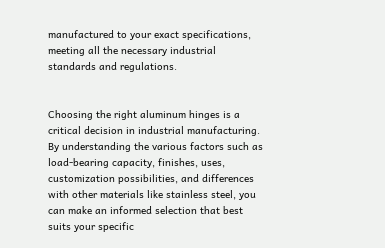manufactured to your exact specifications, meeting all the necessary industrial standards and regulations.


Choosing the right aluminum hinges is a critical decision in industrial manufacturing. By understanding the various factors such as load-bearing capacity, finishes, uses, customization possibilities, and differences with other materials like stainless steel, you can make an informed selection that best suits your specific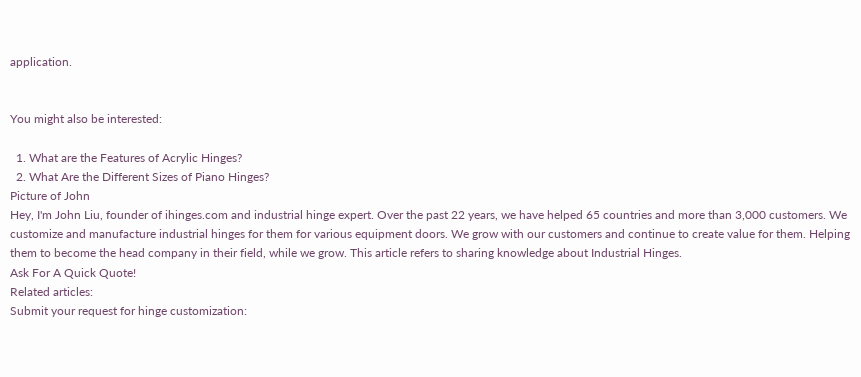application.


You might also be interested:

  1. What are the Features of Acrylic Hinges?
  2. What Are the Different Sizes of Piano Hinges?
Picture of John
Hey, I'm John Liu, founder of ihinges.com and industrial hinge expert. Over the past 22 years, we have helped 65 countries and more than 3,000 customers. We customize and manufacture industrial hinges for them for various equipment doors. We grow with our customers and continue to create value for them. Helping them to become the head company in their field, while we grow. This article refers to sharing knowledge about Industrial Hinges.
Ask For A Quick Quote!
Related articles:
Submit your request for hinge customization: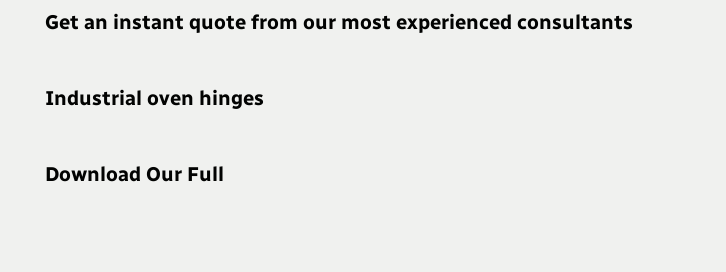Get an instant quote from our most experienced consultants

Industrial oven hinges

Download Our Full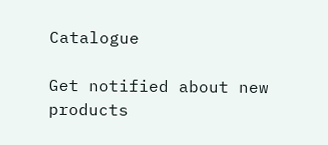Catalogue

Get notified about new products